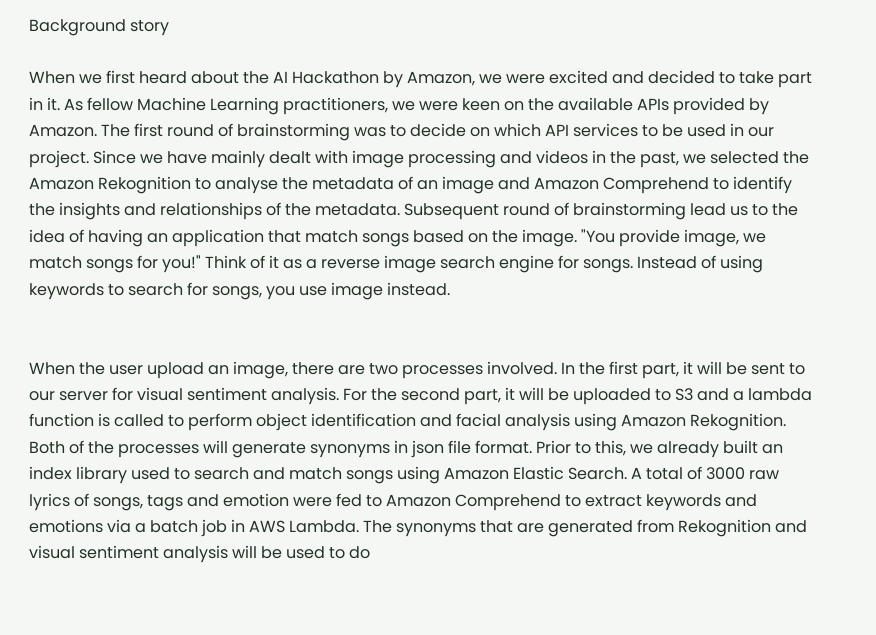Background story

When we first heard about the AI Hackathon by Amazon, we were excited and decided to take part in it. As fellow Machine Learning practitioners, we were keen on the available APIs provided by Amazon. The first round of brainstorming was to decide on which API services to be used in our project. Since we have mainly dealt with image processing and videos in the past, we selected the Amazon Rekognition to analyse the metadata of an image and Amazon Comprehend to identify the insights and relationships of the metadata. Subsequent round of brainstorming lead us to the idea of having an application that match songs based on the image. "You provide image, we match songs for you!" Think of it as a reverse image search engine for songs. Instead of using keywords to search for songs, you use image instead.


When the user upload an image, there are two processes involved. In the first part, it will be sent to our server for visual sentiment analysis. For the second part, it will be uploaded to S3 and a lambda function is called to perform object identification and facial analysis using Amazon Rekognition. Both of the processes will generate synonyms in json file format. Prior to this, we already built an index library used to search and match songs using Amazon Elastic Search. A total of 3000 raw lyrics of songs, tags and emotion were fed to Amazon Comprehend to extract keywords and emotions via a batch job in AWS Lambda. The synonyms that are generated from Rekognition and visual sentiment analysis will be used to do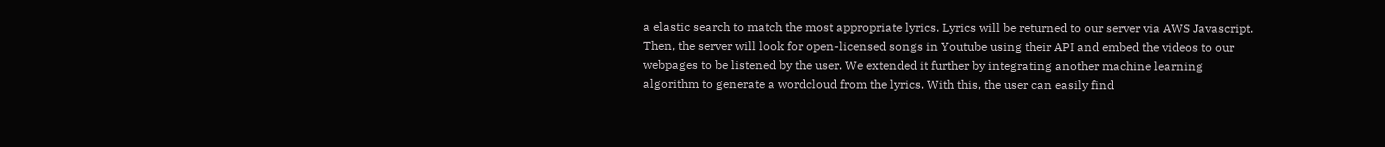a elastic search to match the most appropriate lyrics. Lyrics will be returned to our server via AWS Javascript. Then, the server will look for open-licensed songs in Youtube using their API and embed the videos to our webpages to be listened by the user. We extended it further by integrating another machine learning algorithm to generate a wordcloud from the lyrics. With this, the user can easily find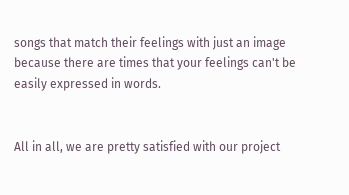songs that match their feelings with just an image because there are times that your feelings can't be easily expressed in words.


All in all, we are pretty satisfied with our project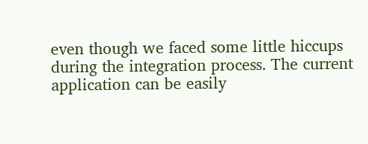even though we faced some little hiccups during the integration process. The current application can be easily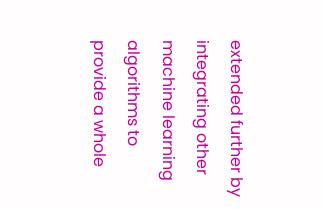extended further by integrating other machine learning algorithms to provide a whole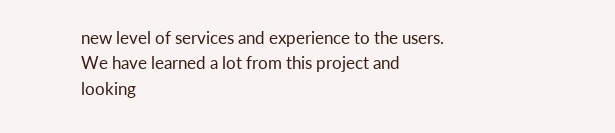new level of services and experience to the users. We have learned a lot from this project and looking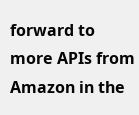forward to more APIs from Amazon in the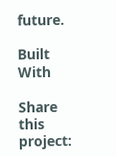future.

Built With

Share this project: